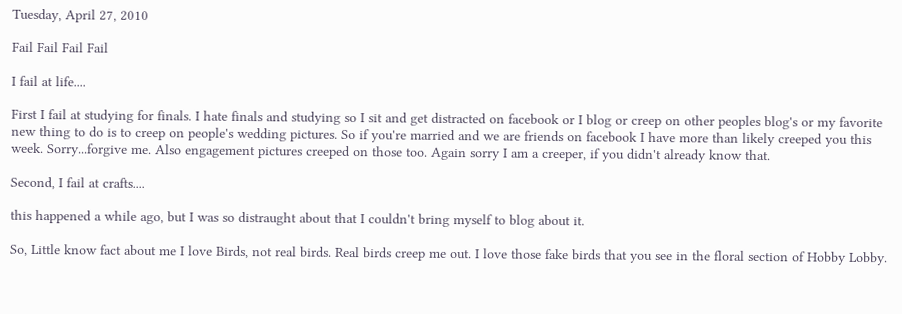Tuesday, April 27, 2010

Fail Fail Fail Fail

I fail at life....

First I fail at studying for finals. I hate finals and studying so I sit and get distracted on facebook or I blog or creep on other peoples blog's or my favorite new thing to do is to creep on people's wedding pictures. So if you're married and we are friends on facebook I have more than likely creeped you this week. Sorry...forgive me. Also engagement pictures creeped on those too. Again sorry I am a creeper, if you didn't already know that.

Second, I fail at crafts....

this happened a while ago, but I was so distraught about that I couldn't bring myself to blog about it.

So, Little know fact about me I love Birds, not real birds. Real birds creep me out. I love those fake birds that you see in the floral section of Hobby Lobby.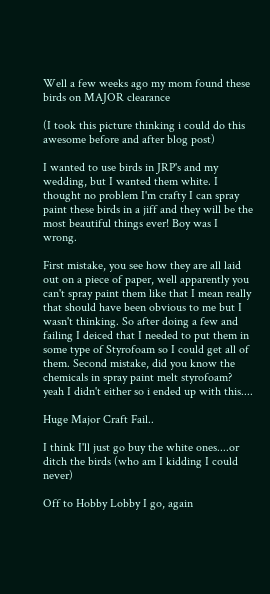Well a few weeks ago my mom found these birds on MAJOR clearance

(I took this picture thinking i could do this awesome before and after blog post)

I wanted to use birds in JRP's and my wedding, but I wanted them white. I thought no problem I'm crafty I can spray paint these birds in a jiff and they will be the most beautiful things ever! Boy was I wrong.

First mistake, you see how they are all laid out on a piece of paper, well apparently you can't spray paint them like that I mean really that should have been obvious to me but I wasn't thinking. So after doing a few and failing I deiced that I needed to put them in some type of Styrofoam so I could get all of them. Second mistake, did you know the chemicals in spray paint melt styrofoam? yeah I didn't either so i ended up with this....

Huge Major Craft Fail..

I think I'll just go buy the white ones....or ditch the birds (who am I kidding I could never)

Off to Hobby Lobby I go, again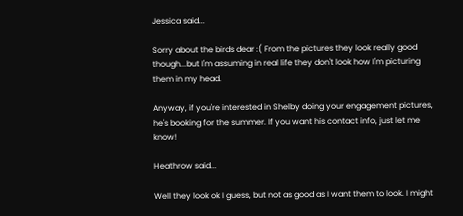Jessica said...

Sorry about the birds dear :( From the pictures they look really good though...but I'm assuming in real life they don't look how I'm picturing them in my head.

Anyway, if you're interested in Shelby doing your engagement pictures, he's booking for the summer. If you want his contact info, just let me know!

Heathrow said...

Well they look ok I guess, but not as good as I want them to look. I might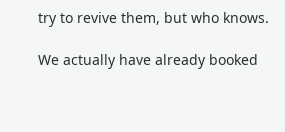try to revive them, but who knows.

We actually have already booked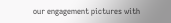our engagement pictures with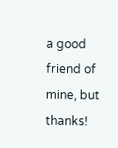a good friend of mine, but thanks!